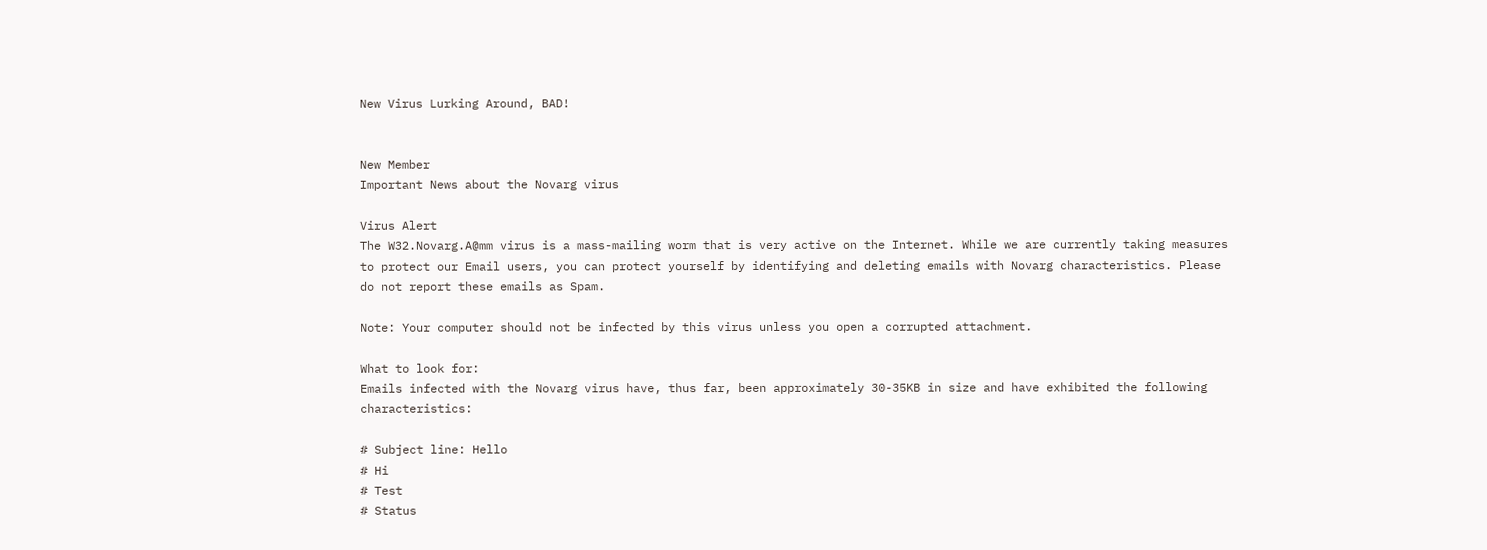New Virus Lurking Around, BAD!


New Member
Important News about the Novarg virus

Virus Alert
The W32.Novarg.A@mm virus is a mass-mailing worm that is very active on the Internet. While we are currently taking measures to protect our Email users, you can protect yourself by identifying and deleting emails with Novarg characteristics. Please do not report these emails as Spam.

Note: Your computer should not be infected by this virus unless you open a corrupted attachment.

What to look for:
Emails infected with the Novarg virus have, thus far, been approximately 30-35KB in size and have exhibited the following characteristics:

# Subject line: Hello
# Hi
# Test
# Status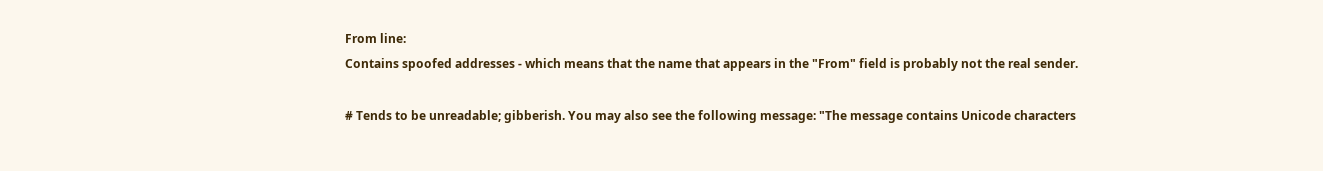From line:
Contains spoofed addresses - which means that the name that appears in the "From" field is probably not the real sender.

# Tends to be unreadable; gibberish. You may also see the following message: "The message contains Unicode characters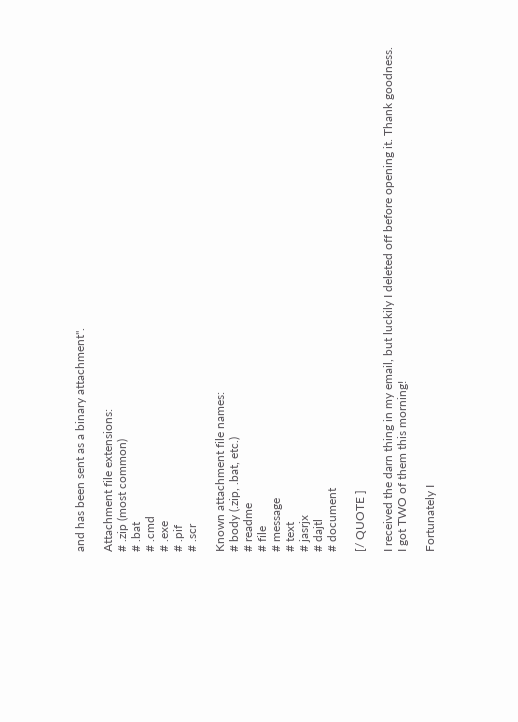and has been sent as a binary attachment".

Attachment file extensions:
# .zip (most common)
# .bat
# .cmd
# .exe
# .pif
# .scr

Known attachment file names:
# body (.zip, .bat, etc.)
# readme
# file
# message
# text
# jasrjx
# dajtl
# document

[/ QUOTE ]

I received the darn thing in my email, but luckily I deleted off before opening it. Thank goodness.
I got TWO of them this morning!

Fortunately I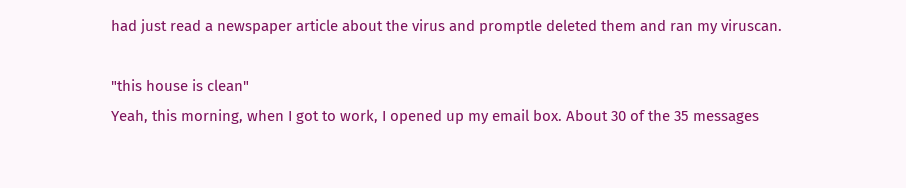had just read a newspaper article about the virus and promptle deleted them and ran my viruscan.

"this house is clean"
Yeah, this morning, when I got to work, I opened up my email box. About 30 of the 35 messages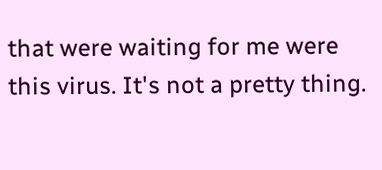that were waiting for me were this virus. It's not a pretty thing.